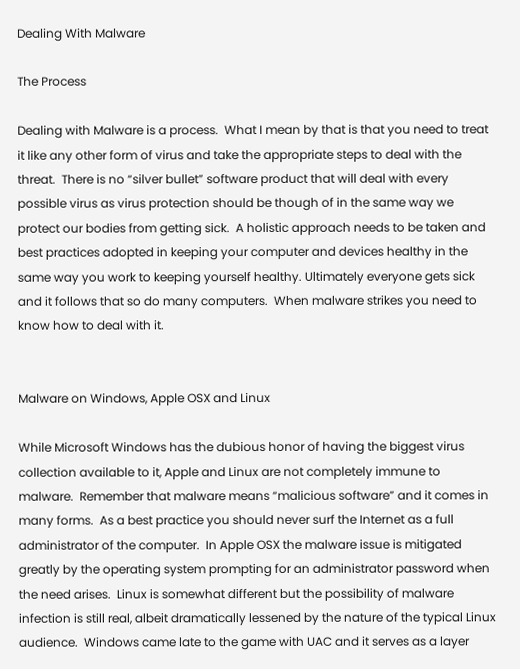Dealing With Malware

The Process

Dealing with Malware is a process.  What I mean by that is that you need to treat it like any other form of virus and take the appropriate steps to deal with the threat.  There is no “silver bullet” software product that will deal with every possible virus as virus protection should be though of in the same way we protect our bodies from getting sick.  A holistic approach needs to be taken and best practices adopted in keeping your computer and devices healthy in the same way you work to keeping yourself healthy. Ultimately everyone gets sick and it follows that so do many computers.  When malware strikes you need to know how to deal with it.


Malware on Windows, Apple OSX and Linux

While Microsoft Windows has the dubious honor of having the biggest virus collection available to it, Apple and Linux are not completely immune to malware.  Remember that malware means “malicious software” and it comes in many forms.  As a best practice you should never surf the Internet as a full administrator of the computer.  In Apple OSX the malware issue is mitigated greatly by the operating system prompting for an administrator password when the need arises.  Linux is somewhat different but the possibility of malware infection is still real, albeit dramatically lessened by the nature of the typical Linux audience.  Windows came late to the game with UAC and it serves as a layer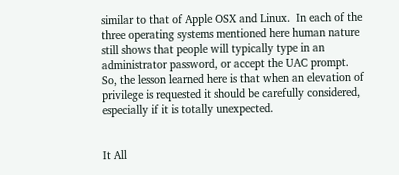similar to that of Apple OSX and Linux.  In each of the three operating systems mentioned here human nature still shows that people will typically type in an administrator password, or accept the UAC prompt.  So, the lesson learned here is that when an elevation of privilege is requested it should be carefully considered, especially if it is totally unexpected.


It All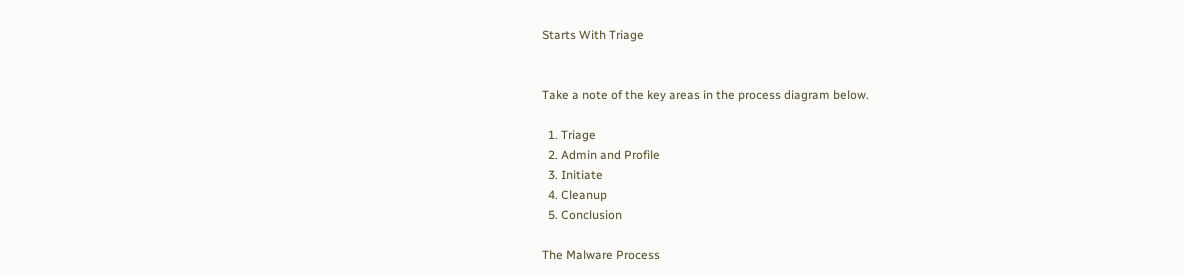Starts With Triage


Take a note of the key areas in the process diagram below.

  1. Triage
  2. Admin and Profile
  3. Initiate
  4. Cleanup
  5. Conclusion

The Malware Process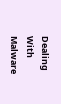Dealing With Malware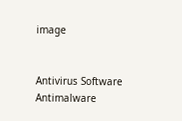image


Antivirus Software Antimalware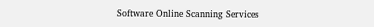Software Online Scanning Services